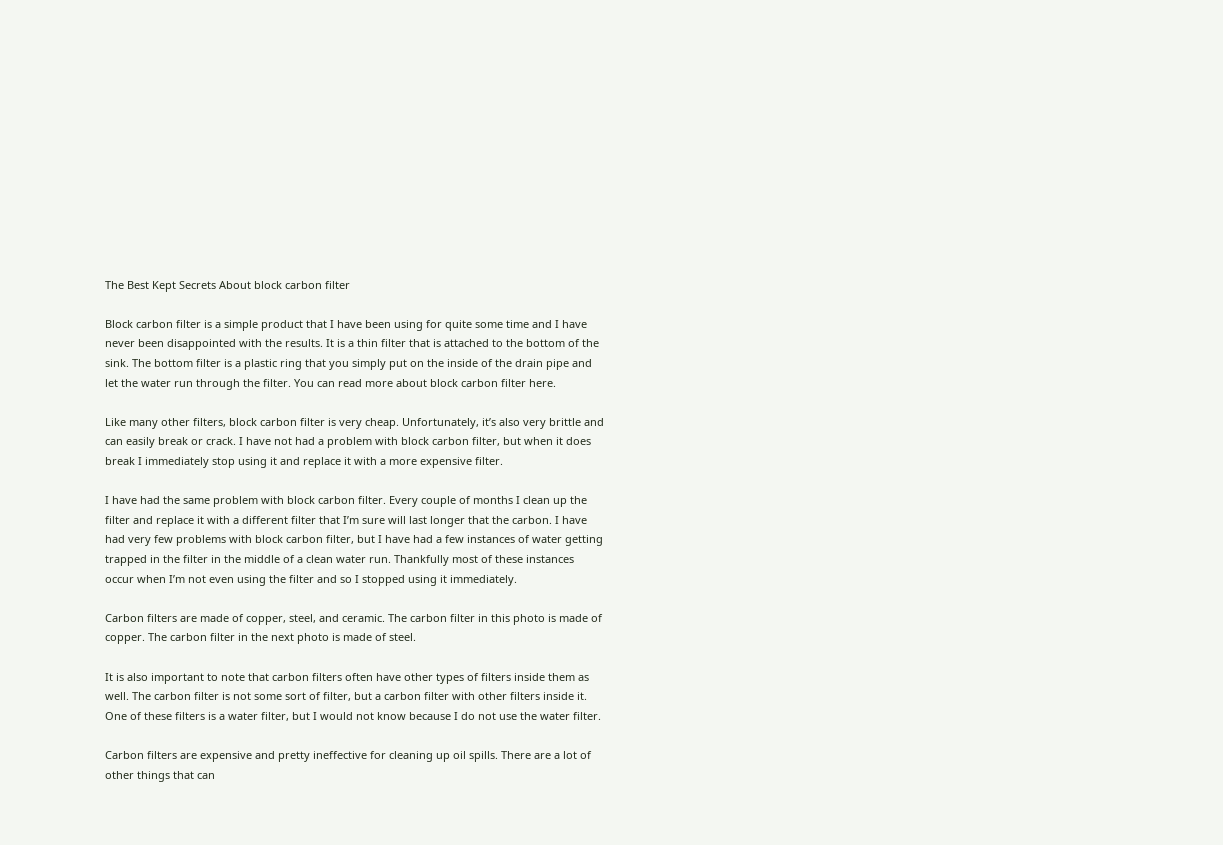The Best Kept Secrets About block carbon filter

Block carbon filter is a simple product that I have been using for quite some time and I have never been disappointed with the results. It is a thin filter that is attached to the bottom of the sink. The bottom filter is a plastic ring that you simply put on the inside of the drain pipe and let the water run through the filter. You can read more about block carbon filter here.

Like many other filters, block carbon filter is very cheap. Unfortunately, it’s also very brittle and can easily break or crack. I have not had a problem with block carbon filter, but when it does break I immediately stop using it and replace it with a more expensive filter.

I have had the same problem with block carbon filter. Every couple of months I clean up the filter and replace it with a different filter that I’m sure will last longer that the carbon. I have had very few problems with block carbon filter, but I have had a few instances of water getting trapped in the filter in the middle of a clean water run. Thankfully most of these instances occur when I’m not even using the filter and so I stopped using it immediately.

Carbon filters are made of copper, steel, and ceramic. The carbon filter in this photo is made of copper. The carbon filter in the next photo is made of steel.

It is also important to note that carbon filters often have other types of filters inside them as well. The carbon filter is not some sort of filter, but a carbon filter with other filters inside it. One of these filters is a water filter, but I would not know because I do not use the water filter.

Carbon filters are expensive and pretty ineffective for cleaning up oil spills. There are a lot of other things that can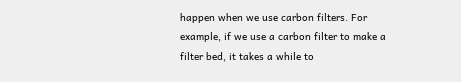happen when we use carbon filters. For example, if we use a carbon filter to make a filter bed, it takes a while to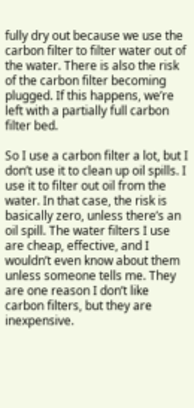fully dry out because we use the carbon filter to filter water out of the water. There is also the risk of the carbon filter becoming plugged. If this happens, we’re left with a partially full carbon filter bed.

So I use a carbon filter a lot, but I don’t use it to clean up oil spills. I use it to filter out oil from the water. In that case, the risk is basically zero, unless there’s an oil spill. The water filters I use are cheap, effective, and I wouldn’t even know about them unless someone tells me. They are one reason I don’t like carbon filters, but they are inexpensive.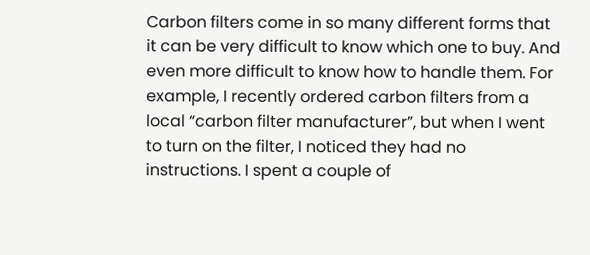Carbon filters come in so many different forms that it can be very difficult to know which one to buy. And even more difficult to know how to handle them. For example, I recently ordered carbon filters from a local “carbon filter manufacturer”, but when I went to turn on the filter, I noticed they had no instructions. I spent a couple of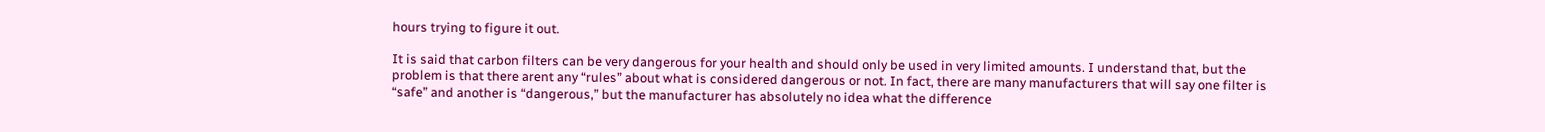hours trying to figure it out.

It is said that carbon filters can be very dangerous for your health and should only be used in very limited amounts. I understand that, but the problem is that there arent any “rules” about what is considered dangerous or not. In fact, there are many manufacturers that will say one filter is “safe” and another is “dangerous,” but the manufacturer has absolutely no idea what the difference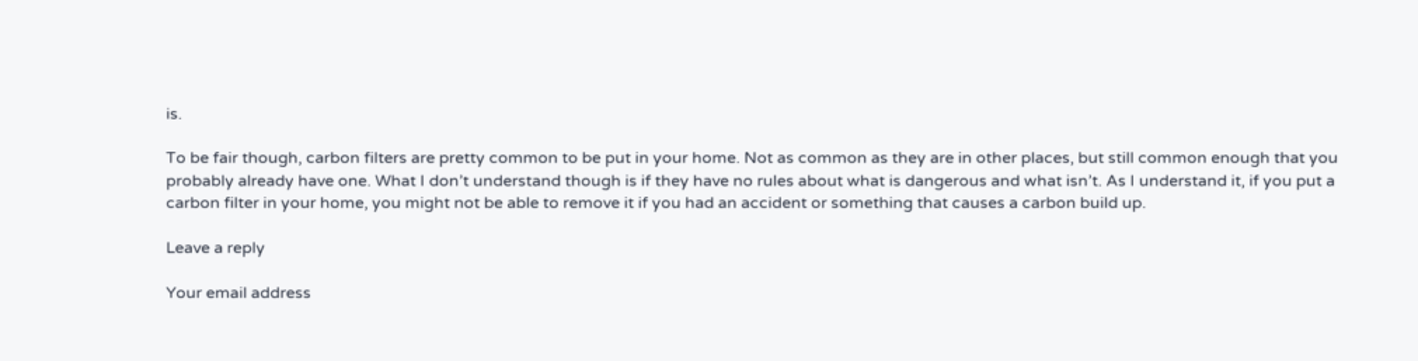is.

To be fair though, carbon filters are pretty common to be put in your home. Not as common as they are in other places, but still common enough that you probably already have one. What I don’t understand though is if they have no rules about what is dangerous and what isn’t. As I understand it, if you put a carbon filter in your home, you might not be able to remove it if you had an accident or something that causes a carbon build up.

Leave a reply

Your email address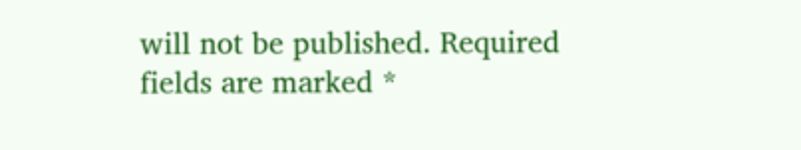will not be published. Required fields are marked *